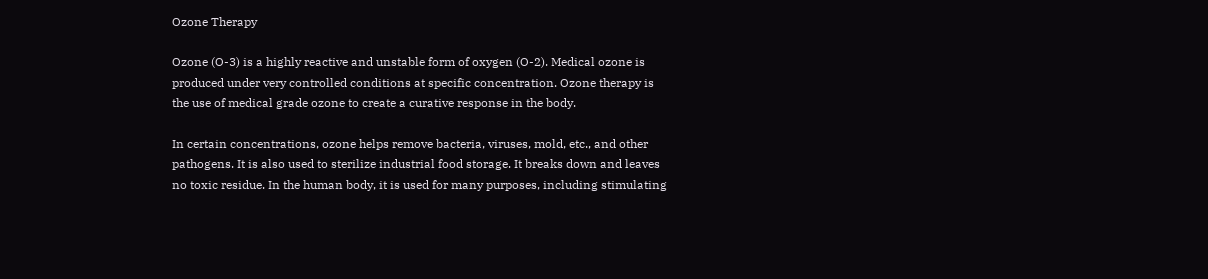Ozone Therapy

Ozone (O-3) is a highly reactive and unstable form of oxygen (O-2). Medical ozone is produced under very controlled conditions at specific concentration. Ozone therapy is the use of medical grade ozone to create a curative response in the body.

In certain concentrations, ozone helps remove bacteria, viruses, mold, etc., and other pathogens. It is also used to sterilize industrial food storage. It breaks down and leaves no toxic residue. In the human body, it is used for many purposes, including stimulating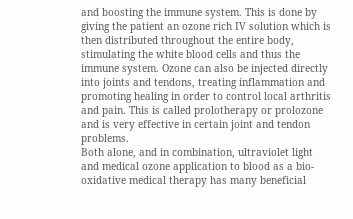and boosting the immune system. This is done by giving the patient an ozone rich IV solution which is then distributed throughout the entire body, stimulating the white blood cells and thus the immune system. Ozone can also be injected directly into joints and tendons, treating inflammation and promoting healing in order to control local arthritis and pain. This is called prolotherapy or prolozone and is very effective in certain joint and tendon problems.
Both alone, and in combination, ultraviolet light and medical ozone application to blood as a bio-oxidative medical therapy has many beneficial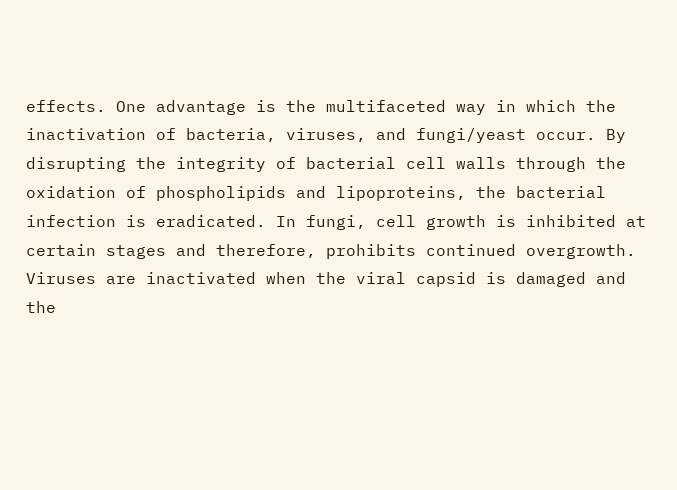effects. One advantage is the multifaceted way in which the inactivation of bacteria, viruses, and fungi/yeast occur. By disrupting the integrity of bacterial cell walls through the oxidation of phospholipids and lipoproteins, the bacterial infection is eradicated. In fungi, cell growth is inhibited at certain stages and therefore, prohibits continued overgrowth. Viruses are inactivated when the viral capsid is damaged and the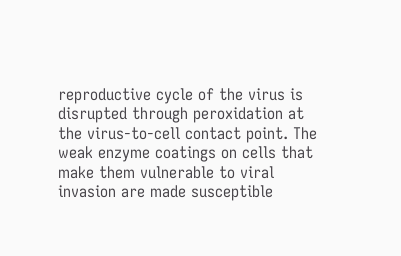reproductive cycle of the virus is disrupted through peroxidation at the virus-to-cell contact point. The weak enzyme coatings on cells that make them vulnerable to viral invasion are made susceptible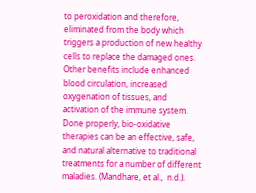to peroxidation and therefore, eliminated from the body which triggers a production of new healthy cells to replace the damaged ones. Other benefits include enhanced blood circulation, increased oxygenation of tissues, and activation of the immune system. Done properly, bio-oxidative therapies can be an effective, safe, and natural alternative to traditional treatments for a number of different maladies. (Mandhare, et al.,  n.d.).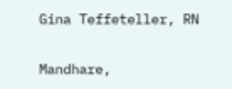Gina Teffeteller, RN

Mandhare,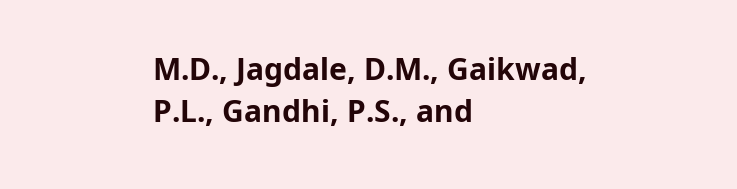M.D., Jagdale, D.M., Gaikwad, P.L., Gandhi, P.S., and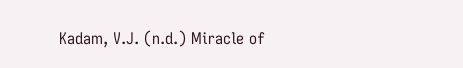Kadam, V.J. (n.d.) Miracle of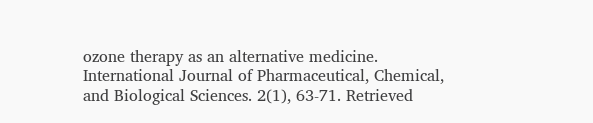ozone therapy as an alternative medicine. International Journal of Pharmaceutical, Chemical, and Biological Sciences. 2(1), 63-71. Retrieved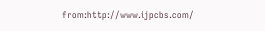from:http://www.ijpcbs.com/